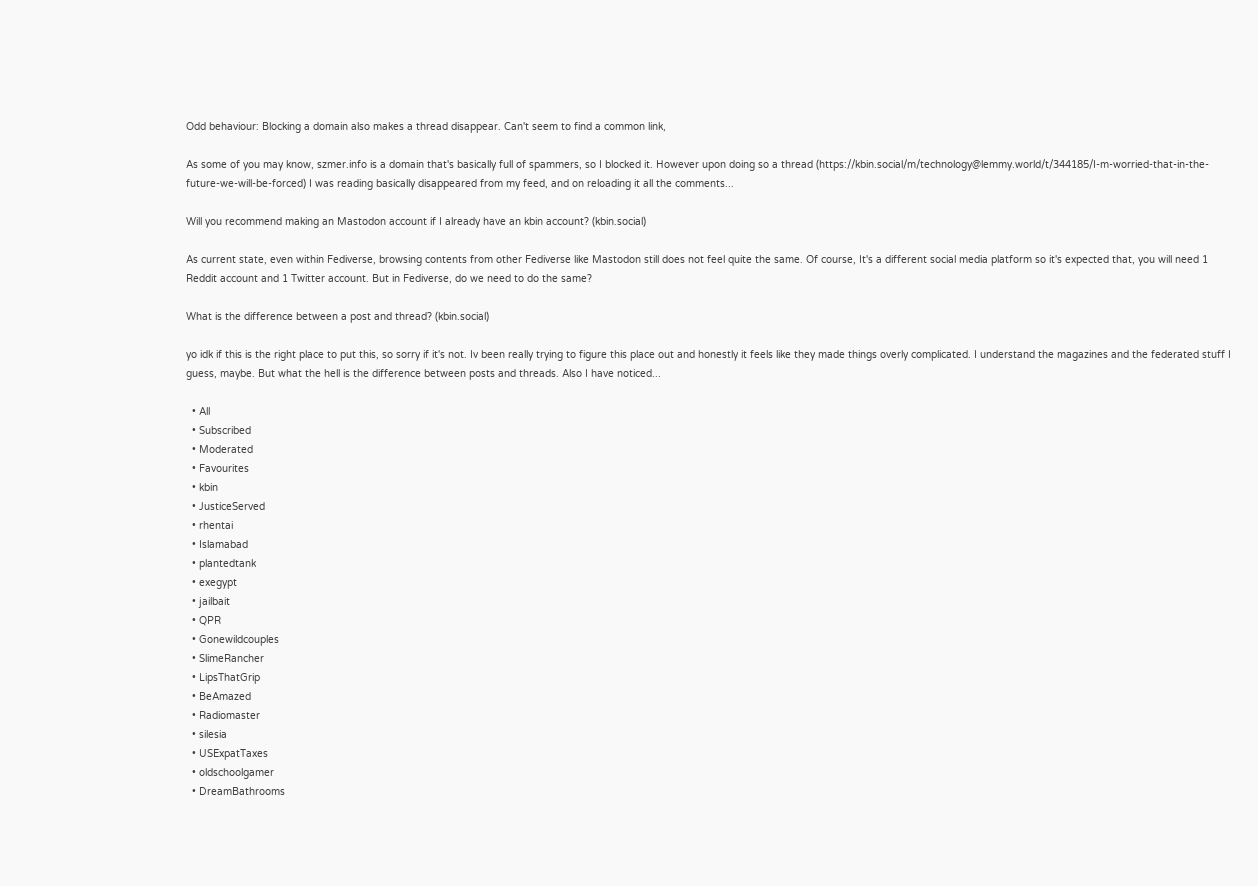Odd behaviour: Blocking a domain also makes a thread disappear. Can't seem to find a common link,

As some of you may know, szmer.info is a domain that's basically full of spammers, so I blocked it. However upon doing so a thread (https://kbin.social/m/technology@lemmy.world/t/344185/I-m-worried-that-in-the-future-we-will-be-forced) I was reading basically disappeared from my feed, and on reloading it all the comments...

Will you recommend making an Mastodon account if I already have an kbin account? (kbin.social)

As current state, even within Fediverse, browsing contents from other Fediverse like Mastodon still does not feel quite the same. Of course, It's a different social media platform so it's expected that, you will need 1 Reddit account and 1 Twitter account. But in Fediverse, do we need to do the same?

What is the difference between a post and thread? (kbin.social)

yo idk if this is the right place to put this, so sorry if it's not. Iv been really trying to figure this place out and honestly it feels like they made things overly complicated. I understand the magazines and the federated stuff I guess, maybe. But what the hell is the difference between posts and threads. Also I have noticed...

  • All
  • Subscribed
  • Moderated
  • Favourites
  • kbin
  • JusticeServed
  • rhentai
  • Islamabad
  • plantedtank
  • exegypt
  • jailbait
  • QPR
  • Gonewildcouples
  • SlimeRancher
  • LipsThatGrip
  • BeAmazed
  • Radiomaster
  • silesia
  • USExpatTaxes
  • oldschoolgamer
  • DreamBathrooms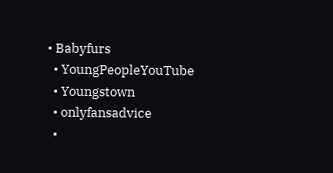• Babyfurs
  • YoungPeopleYouTube
  • Youngstown
  • onlyfansadvice
  •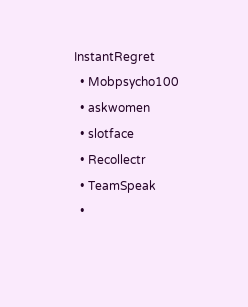InstantRegret
  • Mobpsycho100
  • askwomen
  • slotface
  • Recollectr
  • TeamSpeak
  •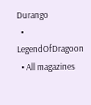Durango
  • LegendOfDragoon
  • All magazines